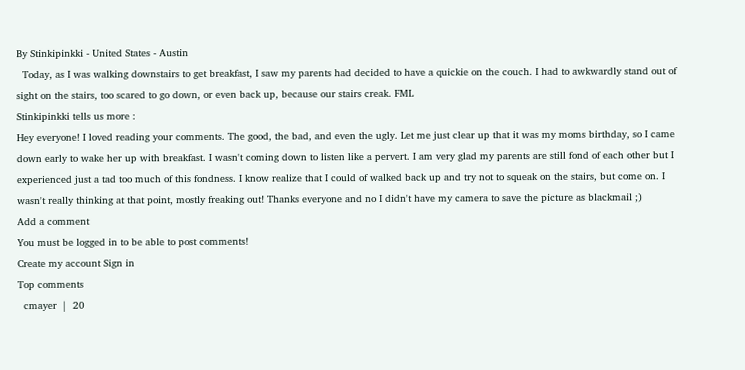By Stinkipinkki - United States - Austin
  Today, as I was walking downstairs to get breakfast, I saw my parents had decided to have a quickie on the couch. I had to awkwardly stand out of sight on the stairs, too scared to go down, or even back up, because our stairs creak. FML
Stinkipinkki tells us more :
Hey everyone! I loved reading your comments. The good, the bad, and even the ugly. Let me just clear up that it was my moms birthday, so I came down early to wake her up with breakfast. I wasn't coming down to listen like a pervert. I am very glad my parents are still fond of each other but I experienced just a tad too much of this fondness. I know realize that I could of walked back up and try not to squeak on the stairs, but come on. I wasn't really thinking at that point, mostly freaking out! Thanks everyone and no I didn't have my camera to save the picture as blackmail ;)
Add a comment
You must be logged in to be able to post comments!
Create my account Sign in
Top comments
  cmayer  |  20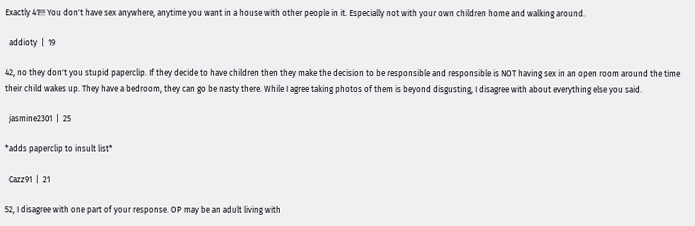Exactly 41!!! You don't have sex anywhere, anytime you want in a house with other people in it. Especially not with your own children home and walking around.

  addioty  |  19

42, no they don't you stupid paperclip. If they decide to have children then they make the decision to be responsible and responsible is NOT having sex in an open room around the time their child wakes up. They have a bedroom, they can go be nasty there. While I agree taking photos of them is beyond disgusting, I disagree with about everything else you said.

  jasmine2301  |  25

*adds paperclip to insult list*

  Cazz91  |  21

52, I disagree with one part of your response. OP may be an adult living with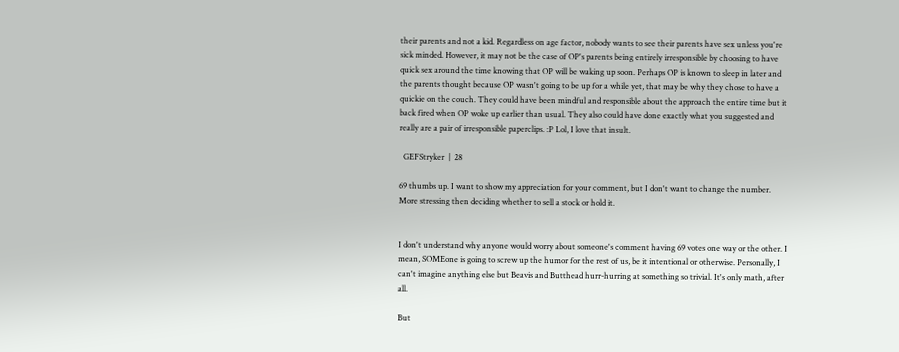their parents and not a kid. Regardless on age factor, nobody wants to see their parents have sex unless you're sick minded. However, it may not be the case of OP's parents being entirely irresponsible by choosing to have quick sex around the time knowing that OP will be waking up soon. Perhaps OP is known to sleep in later and the parents thought because OP wasn't going to be up for a while yet, that may be why they chose to have a quickie on the couch. They could have been mindful and responsible about the approach the entire time but it back fired when OP woke up earlier than usual. They also could have done exactly what you suggested and really are a pair of irresponsible paperclips. :P Lol, I love that insult.

  GEFStryker  |  28

69 thumbs up. I want to show my appreciation for your comment, but I don't want to change the number. More stressing then deciding whether to sell a stock or hold it.


I don't understand why anyone would worry about someone's comment having 69 votes one way or the other. I mean, SOMEone is going to screw up the humor for the rest of us, be it intentional or otherwise. Personally, I can't imagine anything else but Beavis and Butthead hurr-hurring at something so trivial. It's only math, after all.

But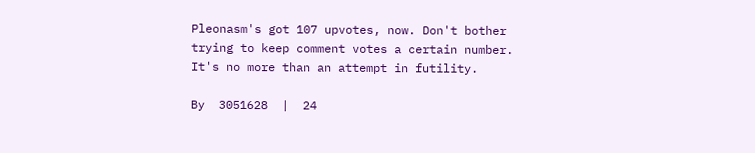Pleonasm's got 107 upvotes, now. Don't bother trying to keep comment votes a certain number. It's no more than an attempt in futility.

By  3051628  |  24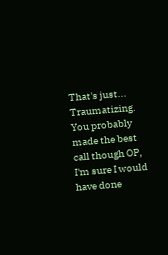That's just... Traumatizing. You probably made the best call though OP, I'm sure I would have done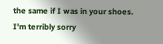the same if I was in your shoes. I'm terribly sorry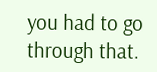you had to go through that.